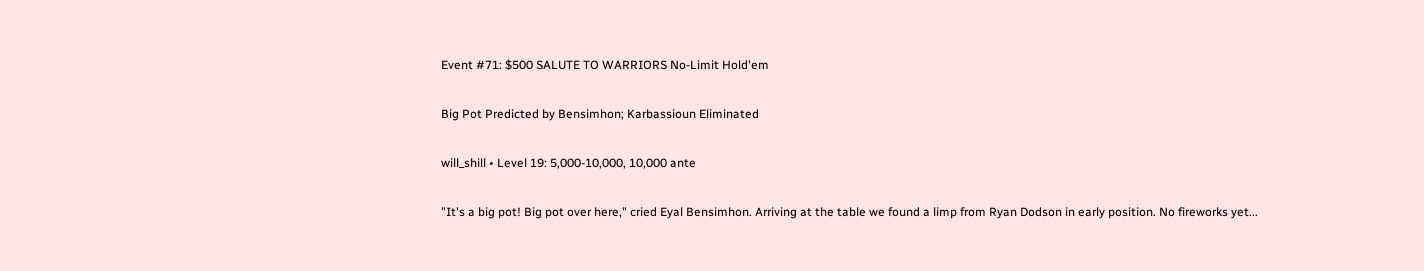Event #71: $500 SALUTE TO WARRIORS No-Limit Hold'em

Big Pot Predicted by Bensimhon; Karbassioun Eliminated

will_shill • Level 19: 5,000-10,000, 10,000 ante

"It's a big pot! Big pot over here," cried Eyal Bensimhon. Arriving at the table we found a limp from Ryan Dodson in early position. No fireworks yet...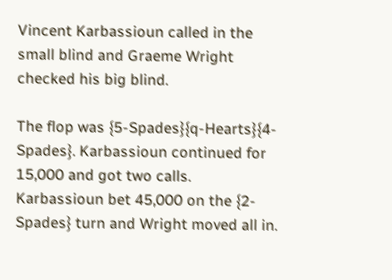Vincent Karbassioun called in the small blind and Graeme Wright checked his big blind.

The flop was {5-Spades}{q-Hearts}{4-Spades}. Karbassioun continued for 15,000 and got two calls. Karbassioun bet 45,000 on the {2-Spades} turn and Wright moved all in.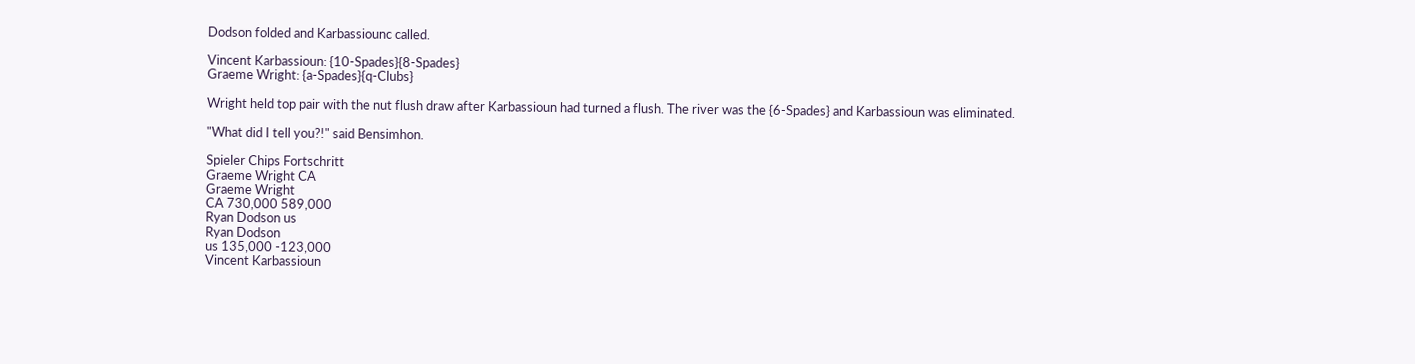Dodson folded and Karbassiounc called.

Vincent Karbassioun: {10-Spades}{8-Spades}
Graeme Wright: {a-Spades}{q-Clubs}

Wright held top pair with the nut flush draw after Karbassioun had turned a flush. The river was the {6-Spades} and Karbassioun was eliminated.

"What did I tell you?!" said Bensimhon.

Spieler Chips Fortschritt
Graeme Wright CA
Graeme Wright
CA 730,000 589,000
Ryan Dodson us
Ryan Dodson
us 135,000 -123,000
Vincent Karbassioun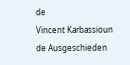de
Vincent Karbassioun
de Ausgeschieden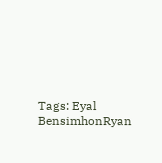Tags: Eyal BensimhonRyan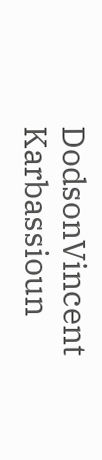DodsonVincent Karbassioun